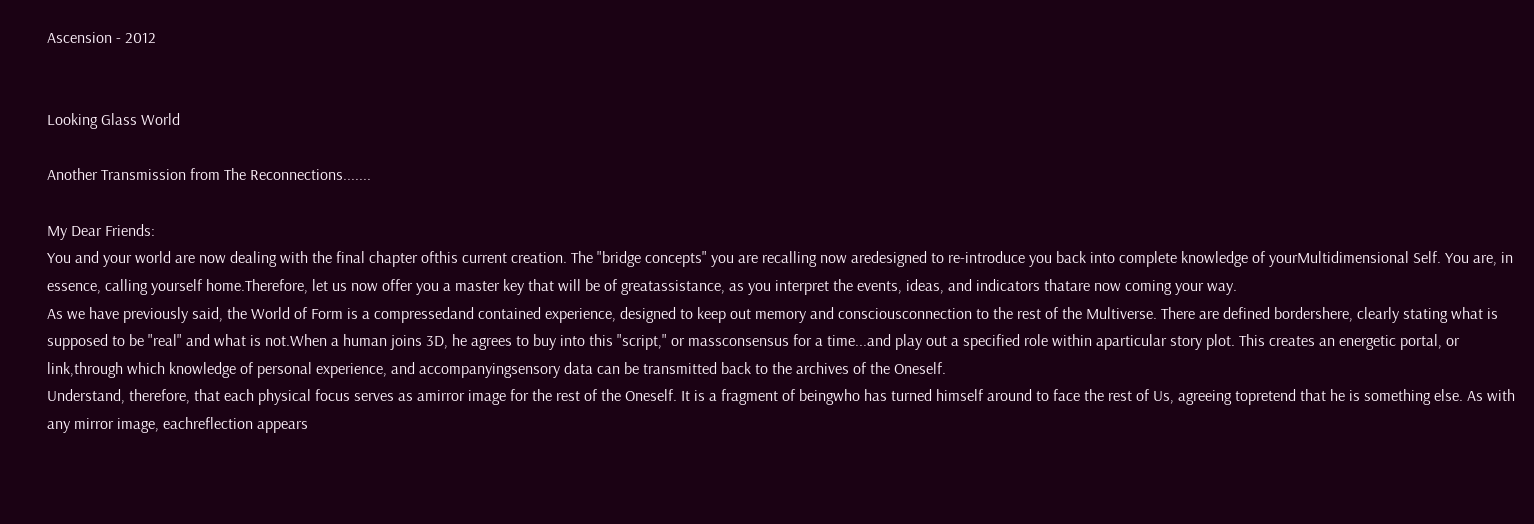Ascension - 2012


Looking Glass World

Another Transmission from The Reconnections.......

My Dear Friends:
You and your world are now dealing with the final chapter ofthis current creation. The "bridge concepts" you are recalling now aredesigned to re-introduce you back into complete knowledge of yourMultidimensional Self. You are, in essence, calling yourself home.Therefore, let us now offer you a master key that will be of greatassistance, as you interpret the events, ideas, and indicators thatare now coming your way.
As we have previously said, the World of Form is a compressedand contained experience, designed to keep out memory and consciousconnection to the rest of the Multiverse. There are defined bordershere, clearly stating what is supposed to be "real" and what is not.When a human joins 3D, he agrees to buy into this "script," or massconsensus for a time...and play out a specified role within aparticular story plot. This creates an energetic portal, or link,through which knowledge of personal experience, and accompanyingsensory data can be transmitted back to the archives of the Oneself.
Understand, therefore, that each physical focus serves as amirror image for the rest of the Oneself. It is a fragment of beingwho has turned himself around to face the rest of Us, agreeing topretend that he is something else. As with any mirror image, eachreflection appears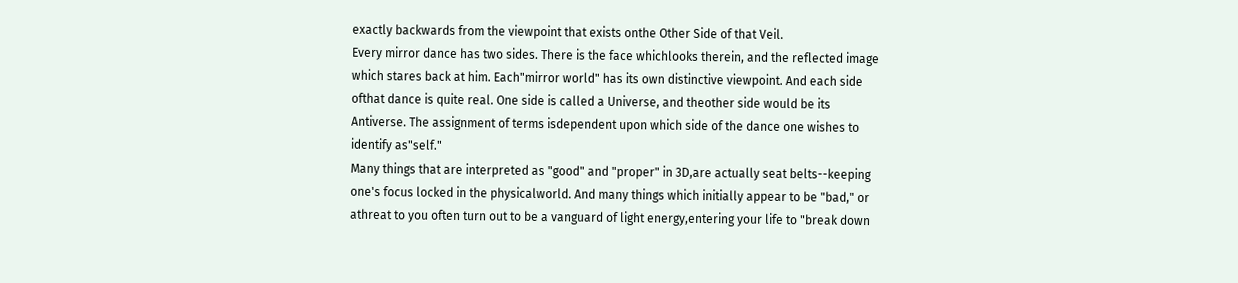exactly backwards from the viewpoint that exists onthe Other Side of that Veil.
Every mirror dance has two sides. There is the face whichlooks therein, and the reflected image which stares back at him. Each"mirror world" has its own distinctive viewpoint. And each side ofthat dance is quite real. One side is called a Universe, and theother side would be its Antiverse. The assignment of terms isdependent upon which side of the dance one wishes to identify as"self."
Many things that are interpreted as "good" and "proper" in 3D,are actually seat belts--keeping one's focus locked in the physicalworld. And many things which initially appear to be "bad," or athreat to you often turn out to be a vanguard of light energy,entering your life to "break down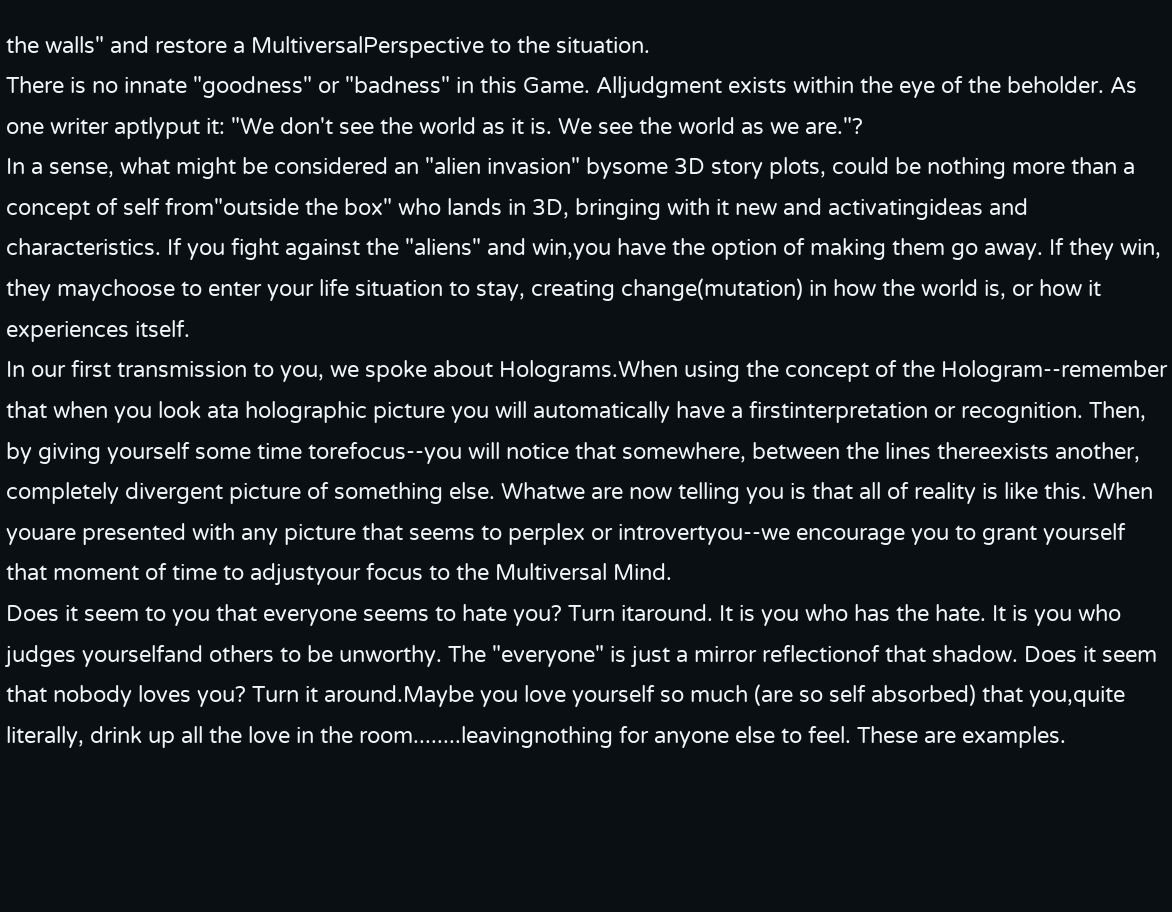the walls" and restore a MultiversalPerspective to the situation.
There is no innate "goodness" or "badness" in this Game. Alljudgment exists within the eye of the beholder. As one writer aptlyput it: "We don't see the world as it is. We see the world as we are."?
In a sense, what might be considered an "alien invasion" bysome 3D story plots, could be nothing more than a concept of self from"outside the box" who lands in 3D, bringing with it new and activatingideas and characteristics. If you fight against the "aliens" and win,you have the option of making them go away. If they win, they maychoose to enter your life situation to stay, creating change(mutation) in how the world is, or how it experiences itself.
In our first transmission to you, we spoke about Holograms.When using the concept of the Hologram--remember that when you look ata holographic picture you will automatically have a firstinterpretation or recognition. Then, by giving yourself some time torefocus--you will notice that somewhere, between the lines thereexists another, completely divergent picture of something else. Whatwe are now telling you is that all of reality is like this. When youare presented with any picture that seems to perplex or introvertyou--we encourage you to grant yourself that moment of time to adjustyour focus to the Multiversal Mind.
Does it seem to you that everyone seems to hate you? Turn itaround. It is you who has the hate. It is you who judges yourselfand others to be unworthy. The "everyone" is just a mirror reflectionof that shadow. Does it seem that nobody loves you? Turn it around.Maybe you love yourself so much (are so self absorbed) that you,quite literally, drink up all the love in the room........leavingnothing for anyone else to feel. These are examples.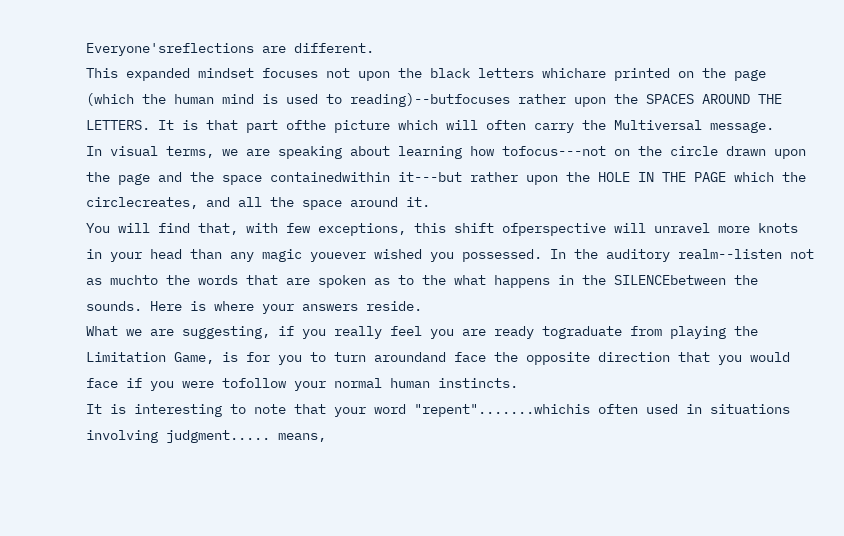Everyone'sreflections are different.
This expanded mindset focuses not upon the black letters whichare printed on the page (which the human mind is used to reading)--butfocuses rather upon the SPACES AROUND THE LETTERS. It is that part ofthe picture which will often carry the Multiversal message.
In visual terms, we are speaking about learning how tofocus---not on the circle drawn upon the page and the space containedwithin it---but rather upon the HOLE IN THE PAGE which the circlecreates, and all the space around it.
You will find that, with few exceptions, this shift ofperspective will unravel more knots in your head than any magic youever wished you possessed. In the auditory realm--listen not as muchto the words that are spoken as to the what happens in the SILENCEbetween the sounds. Here is where your answers reside.
What we are suggesting, if you really feel you are ready tograduate from playing the Limitation Game, is for you to turn aroundand face the opposite direction that you would face if you were tofollow your normal human instincts.
It is interesting to note that your word "repent".......whichis often used in situations involving judgment..... means,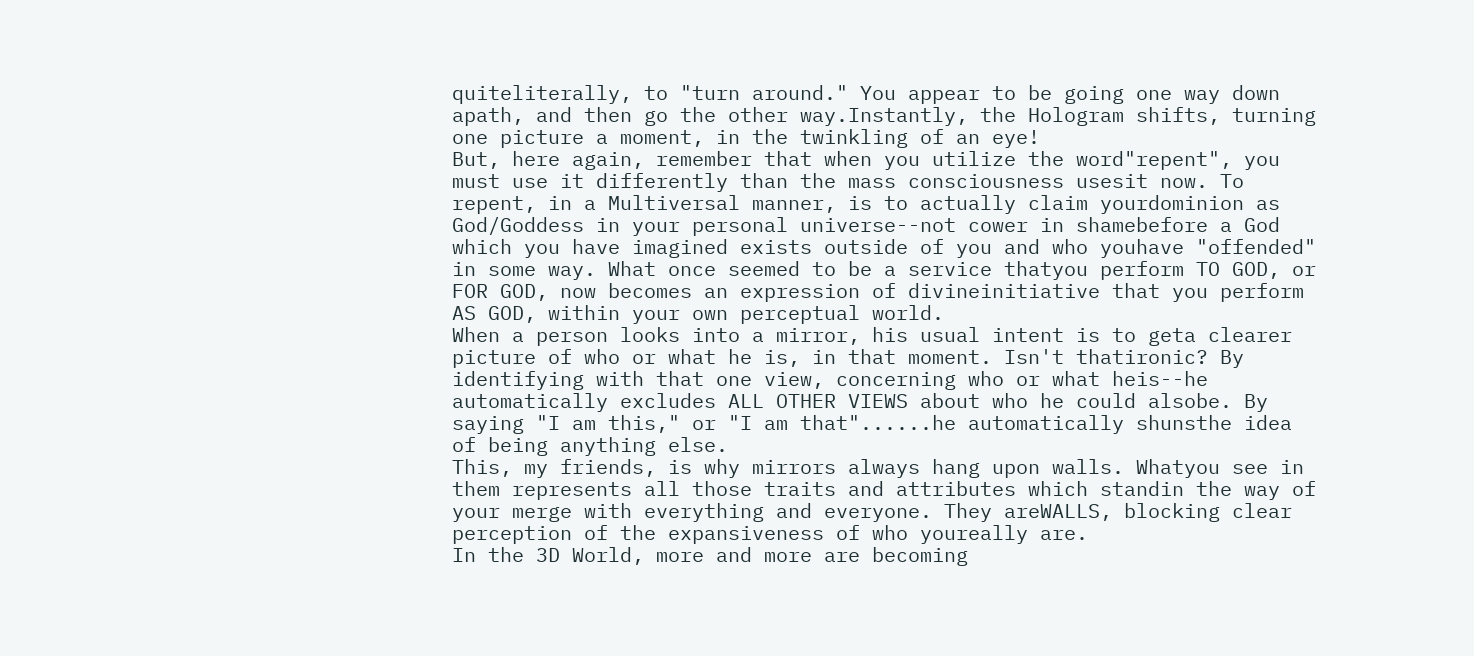quiteliterally, to "turn around." You appear to be going one way down apath, and then go the other way.Instantly, the Hologram shifts, turning one picture a moment, in the twinkling of an eye!
But, here again, remember that when you utilize the word"repent", you must use it differently than the mass consciousness usesit now. To repent, in a Multiversal manner, is to actually claim yourdominion as God/Goddess in your personal universe--not cower in shamebefore a God which you have imagined exists outside of you and who youhave "offended" in some way. What once seemed to be a service thatyou perform TO GOD, or FOR GOD, now becomes an expression of divineinitiative that you perform AS GOD, within your own perceptual world.
When a person looks into a mirror, his usual intent is to geta clearer picture of who or what he is, in that moment. Isn't thatironic? By identifying with that one view, concerning who or what heis--he automatically excludes ALL OTHER VIEWS about who he could alsobe. By saying "I am this," or "I am that"......he automatically shunsthe idea of being anything else.
This, my friends, is why mirrors always hang upon walls. Whatyou see in them represents all those traits and attributes which standin the way of your merge with everything and everyone. They areWALLS, blocking clear perception of the expansiveness of who youreally are.
In the 3D World, more and more are becoming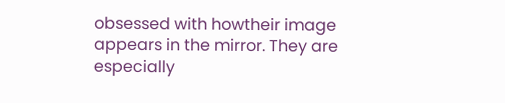obsessed with howtheir image appears in the mirror. They are especially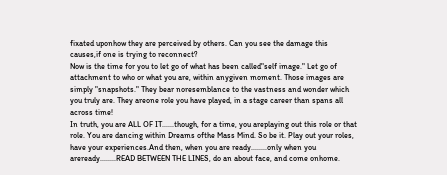fixated uponhow they are perceived by others. Can you see the damage this causes,if one is trying to reconnect?
Now is the time for you to let go of what has been called"self image." Let go of attachment to who or what you are, within anygiven moment. Those images are simply "snapshots." They bear noresemblance to the vastness and wonder which you truly are. They areone role you have played, in a stage career than spans all across time!
In truth, you are ALL OF IT......though, for a time, you areplaying out this role or that role. You are dancing within Dreams ofthe Mass Mind. So be it. Play out your roles, have your experiences.And then, when you are ready........only when you areready........READ BETWEEN THE LINES, do an about face, and come onhome.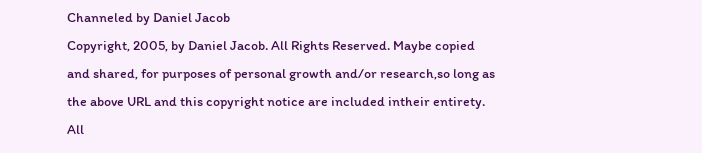Channeled by Daniel Jacob
Copyright, 2005, by Daniel Jacob. All Rights Reserved. Maybe copied and shared, for purposes of personal growth and/or research,so long as the above URL and this copyright notice are included intheir entirety. All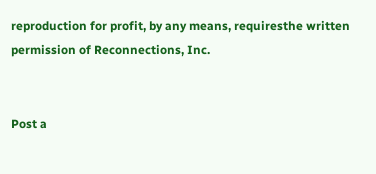reproduction for profit, by any means, requiresthe written permission of Reconnections, Inc.


Post a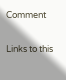Comment

Links to this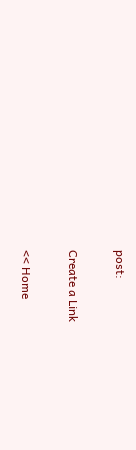post:

Create a Link

<< Home